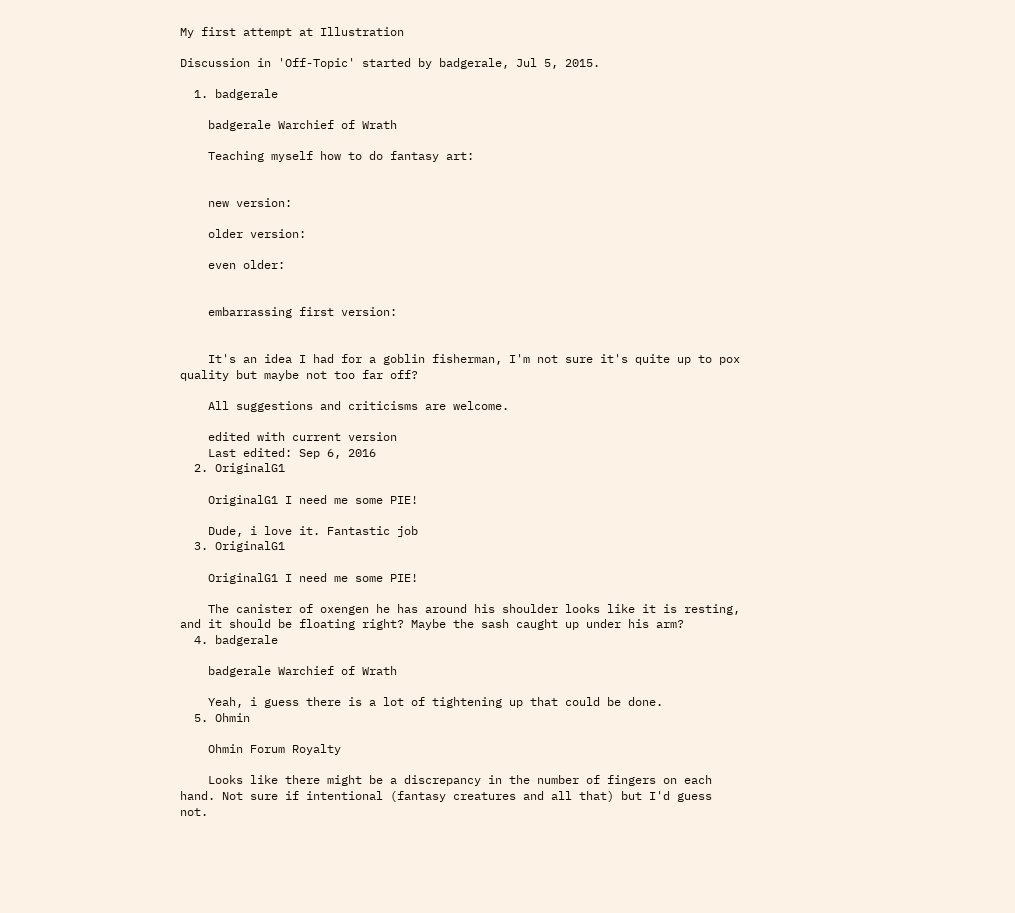My first attempt at Illustration

Discussion in 'Off-Topic' started by badgerale, Jul 5, 2015.

  1. badgerale

    badgerale Warchief of Wrath

    Teaching myself how to do fantasy art:


    new version:

    older version:

    even older:


    embarrassing first version:


    It's an idea I had for a goblin fisherman, I'm not sure it's quite up to pox quality but maybe not too far off?

    All suggestions and criticisms are welcome.

    edited with current version
    Last edited: Sep 6, 2016
  2. OriginalG1

    OriginalG1 I need me some PIE!

    Dude, i love it. Fantastic job
  3. OriginalG1

    OriginalG1 I need me some PIE!

    The canister of oxengen he has around his shoulder looks like it is resting, and it should be floating right? Maybe the sash caught up under his arm?
  4. badgerale

    badgerale Warchief of Wrath

    Yeah, i guess there is a lot of tightening up that could be done.
  5. Ohmin

    Ohmin Forum Royalty

    Looks like there might be a discrepancy in the number of fingers on each hand. Not sure if intentional (fantasy creatures and all that) but I'd guess not.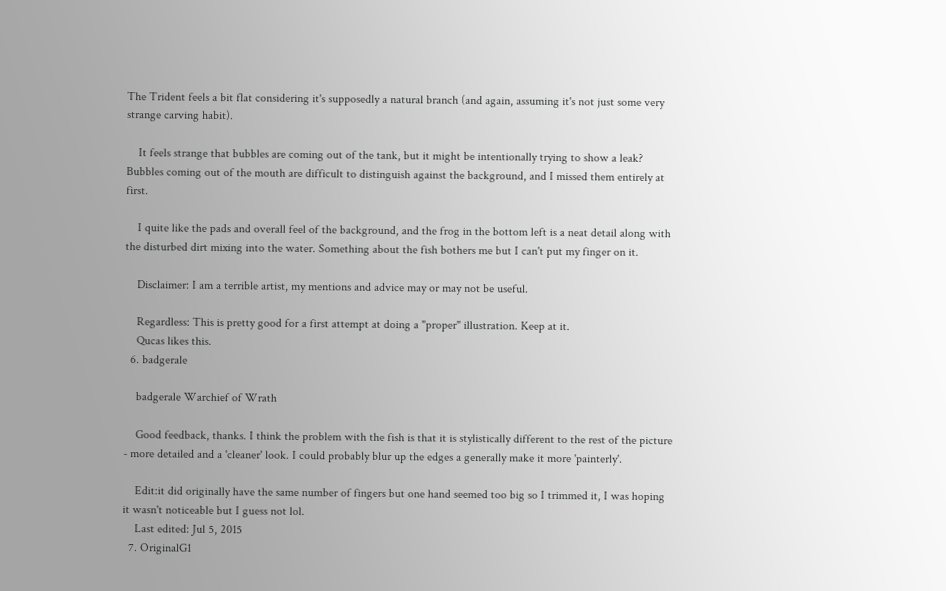The Trident feels a bit flat considering it's supposedly a natural branch (and again, assuming it's not just some very strange carving habit).

    It feels strange that bubbles are coming out of the tank, but it might be intentionally trying to show a leak? Bubbles coming out of the mouth are difficult to distinguish against the background, and I missed them entirely at first.

    I quite like the pads and overall feel of the background, and the frog in the bottom left is a neat detail along with the disturbed dirt mixing into the water. Something about the fish bothers me but I can't put my finger on it.

    Disclaimer: I am a terrible artist, my mentions and advice may or may not be useful.

    Regardless: This is pretty good for a first attempt at doing a "proper" illustration. Keep at it.
    Qucas likes this.
  6. badgerale

    badgerale Warchief of Wrath

    Good feedback, thanks. I think the problem with the fish is that it is stylistically different to the rest of the picture - more detailed and a 'cleaner' look. I could probably blur up the edges a generally make it more 'painterly'.

    Edit:it did originally have the same number of fingers but one hand seemed too big so I trimmed it, I was hoping it wasn't noticeable but I guess not lol.
    Last edited: Jul 5, 2015
  7. OriginalG1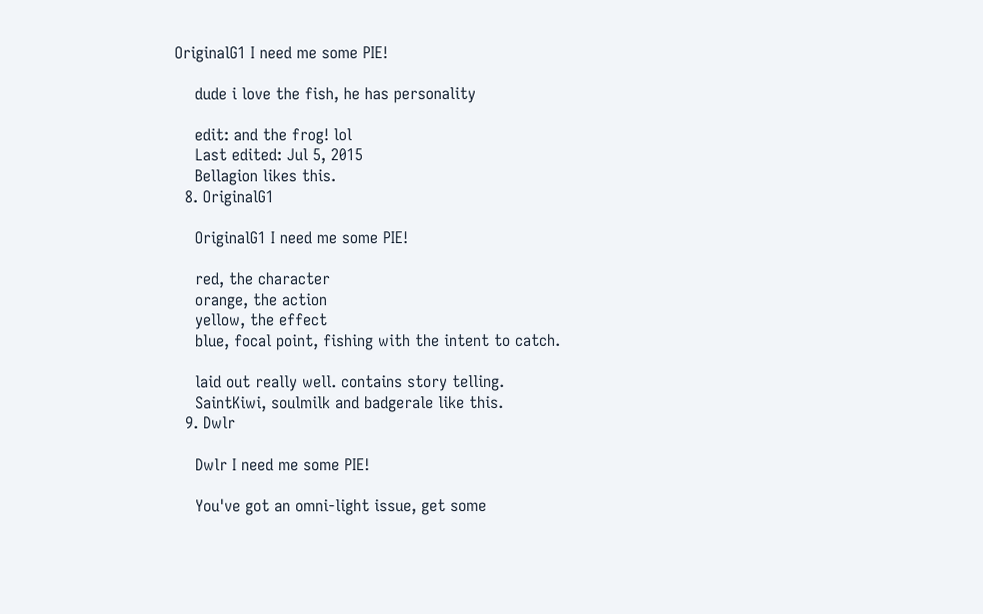OriginalG1 I need me some PIE!

    dude i love the fish, he has personality

    edit: and the frog! lol
    Last edited: Jul 5, 2015
    Bellagion likes this.
  8. OriginalG1

    OriginalG1 I need me some PIE!

    red, the character
    orange, the action
    yellow, the effect
    blue, focal point, fishing with the intent to catch.

    laid out really well. contains story telling.
    SaintKiwi, soulmilk and badgerale like this.
  9. Dwlr

    Dwlr I need me some PIE!

    You've got an omni-light issue, get some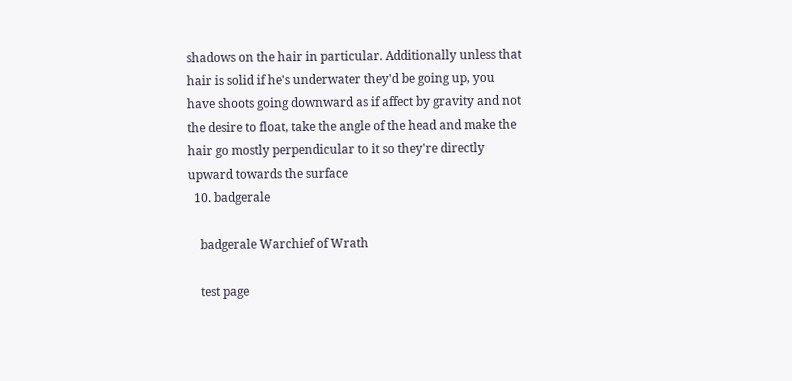shadows on the hair in particular. Additionally unless that hair is solid if he's underwater they'd be going up, you have shoots going downward as if affect by gravity and not the desire to float, take the angle of the head and make the hair go mostly perpendicular to it so they're directly upward towards the surface
  10. badgerale

    badgerale Warchief of Wrath

    test page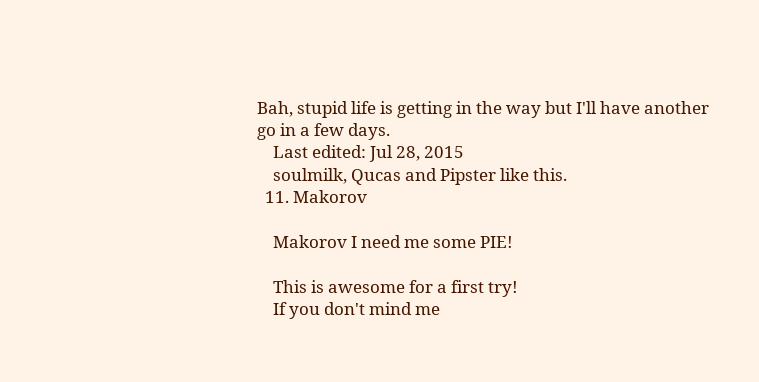Bah, stupid life is getting in the way but I'll have another go in a few days.
    Last edited: Jul 28, 2015
    soulmilk, Qucas and Pipster like this.
  11. Makorov

    Makorov I need me some PIE!

    This is awesome for a first try!
    If you don't mind me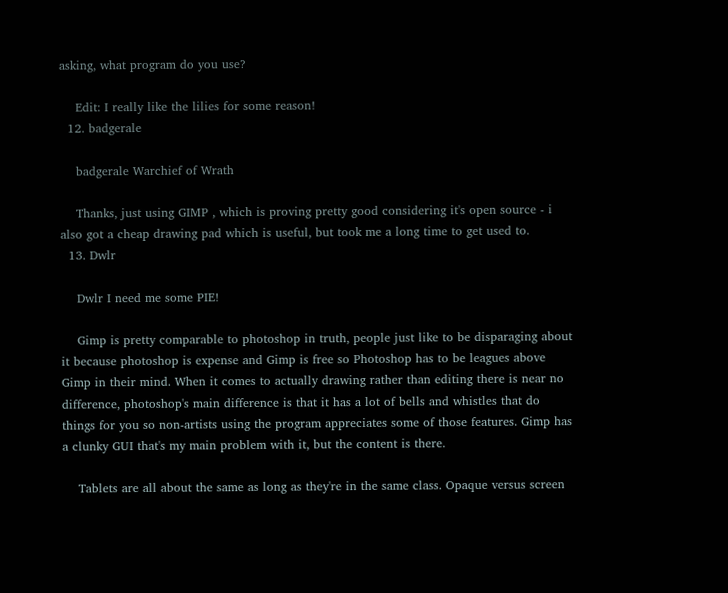asking, what program do you use?

    Edit: I really like the lilies for some reason!
  12. badgerale

    badgerale Warchief of Wrath

    Thanks, just using GIMP , which is proving pretty good considering it's open source - i also got a cheap drawing pad which is useful, but took me a long time to get used to.
  13. Dwlr

    Dwlr I need me some PIE!

    Gimp is pretty comparable to photoshop in truth, people just like to be disparaging about it because photoshop is expense and Gimp is free so Photoshop has to be leagues above Gimp in their mind. When it comes to actually drawing rather than editing there is near no difference, photoshop's main difference is that it has a lot of bells and whistles that do things for you so non-artists using the program appreciates some of those features. Gimp has a clunky GUI that's my main problem with it, but the content is there.

    Tablets are all about the same as long as they're in the same class. Opaque versus screen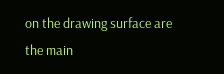on the drawing surface are the main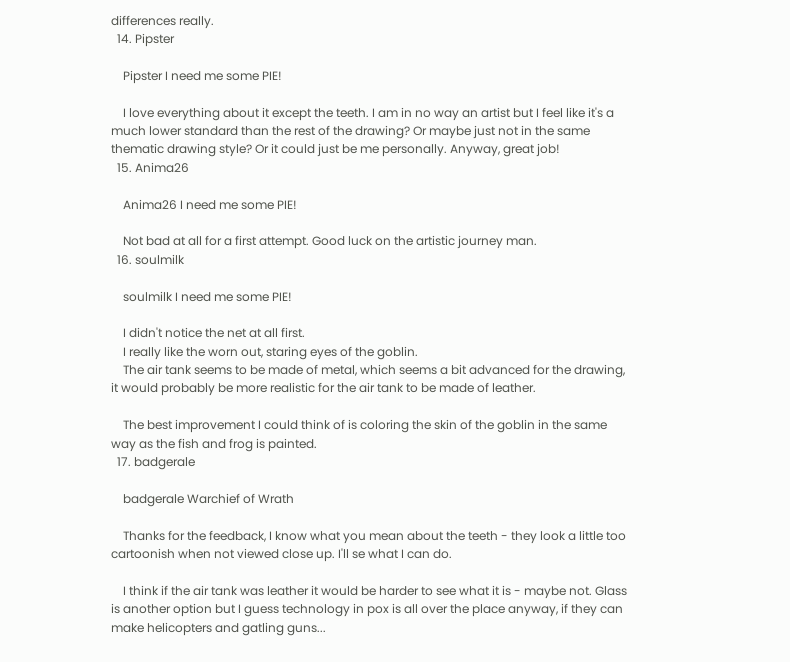differences really.
  14. Pipster

    Pipster I need me some PIE!

    I love everything about it except the teeth. I am in no way an artist but I feel like it's a much lower standard than the rest of the drawing? Or maybe just not in the same thematic drawing style? Or it could just be me personally. Anyway, great job!
  15. Anima26

    Anima26 I need me some PIE!

    Not bad at all for a first attempt. Good luck on the artistic journey man.
  16. soulmilk

    soulmilk I need me some PIE!

    I didn't notice the net at all first.
    I really like the worn out, staring eyes of the goblin.
    The air tank seems to be made of metal, which seems a bit advanced for the drawing, it would probably be more realistic for the air tank to be made of leather.

    The best improvement I could think of is coloring the skin of the goblin in the same way as the fish and frog is painted.
  17. badgerale

    badgerale Warchief of Wrath

    Thanks for the feedback, I know what you mean about the teeth - they look a little too cartoonish when not viewed close up. I'll se what I can do.

    I think if the air tank was leather it would be harder to see what it is - maybe not. Glass is another option but I guess technology in pox is all over the place anyway, if they can make helicopters and gatling guns...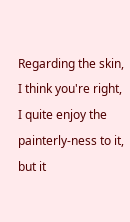Regarding the skin, I think you're right, I quite enjoy the painterly-ness to it, but it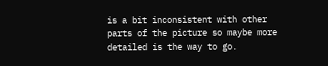is a bit inconsistent with other parts of the picture so maybe more detailed is the way to go.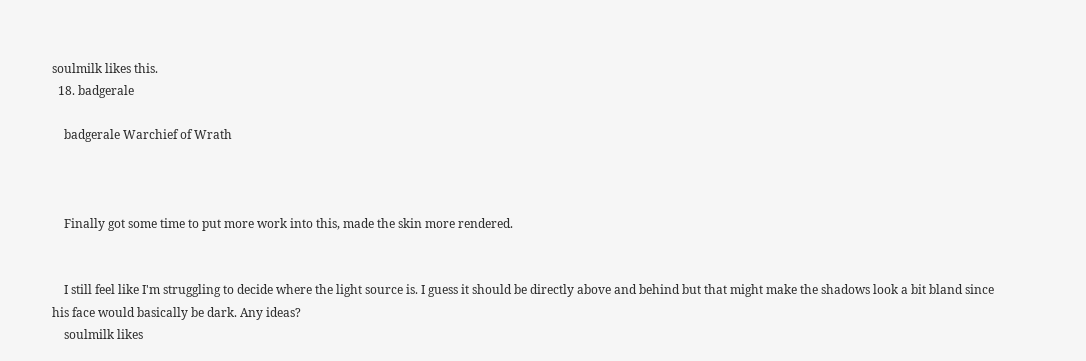soulmilk likes this.
  18. badgerale

    badgerale Warchief of Wrath



    Finally got some time to put more work into this, made the skin more rendered.


    I still feel like I'm struggling to decide where the light source is. I guess it should be directly above and behind but that might make the shadows look a bit bland since his face would basically be dark. Any ideas?
    soulmilk likes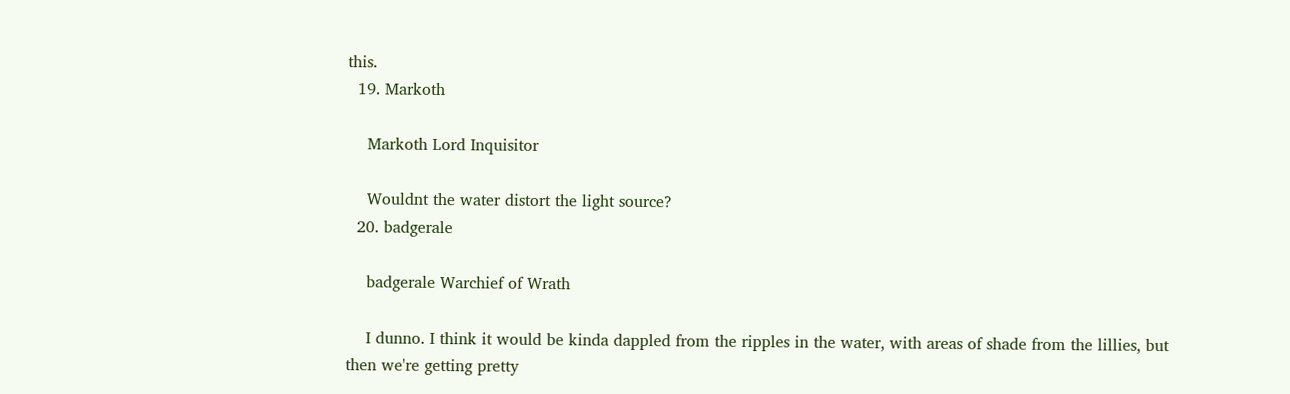this.
  19. Markoth

    Markoth Lord Inquisitor

    Wouldnt the water distort the light source?
  20. badgerale

    badgerale Warchief of Wrath

    I dunno. I think it would be kinda dappled from the ripples in the water, with areas of shade from the lillies, but then we're getting pretty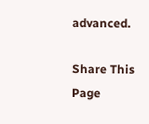advanced.

Share This Page